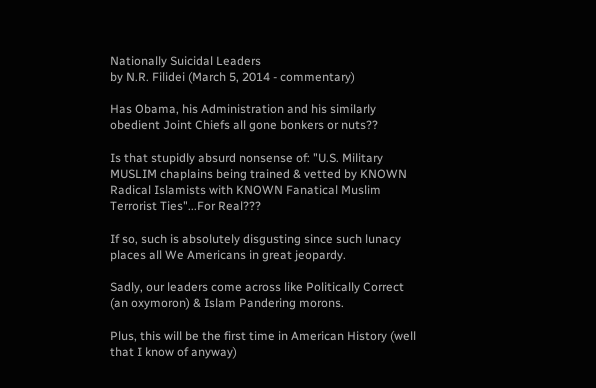Nationally Suicidal Leaders
by N.R. Filidei (March 5, 2014 - commentary)

Has Obama, his Administration and his similarly obedient Joint Chiefs all gone bonkers or nuts??

Is that stupidly absurd nonsense of: "U.S. Military MUSLIM chaplains being trained & vetted by KNOWN Radical Islamists with KNOWN Fanatical Muslim Terrorist Ties"...For Real???

If so, such is absolutely disgusting since such lunacy places all We Americans in great jeopardy.

Sadly, our leaders come across like Politically Correct (an oxymoron) & Islam Pandering morons.

Plus, this will be the first time in American History (well that I know of anyway)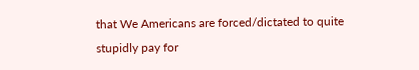that We Americans are forced/dictated to quite stupidly pay for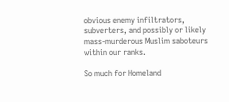obvious enemy infiltrators, subverters, and possibly or likely mass-murderous Muslim saboteurs within our ranks.

So much for Homeland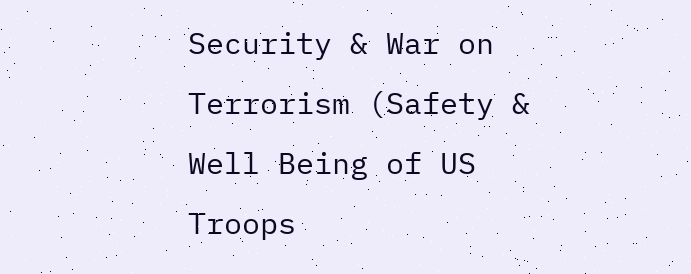Security & War on Terrorism (Safety & Well Being of US Troops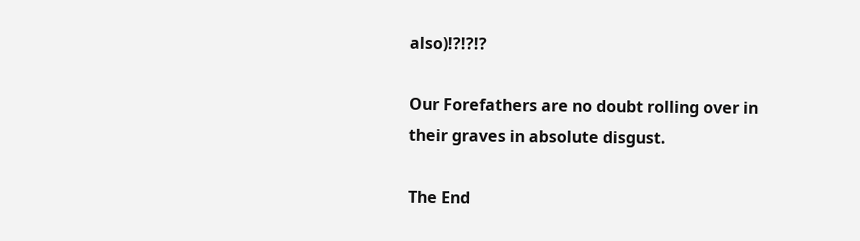also)!?!?!?

Our Forefathers are no doubt rolling over in their graves in absolute disgust.

The End